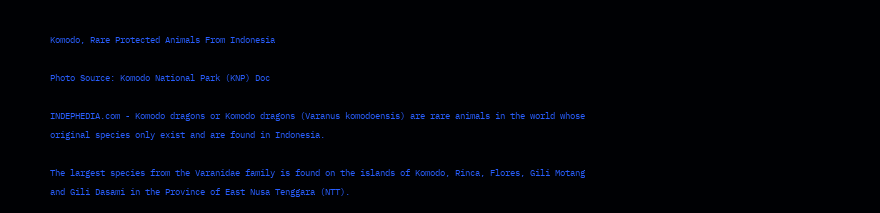Komodo, Rare Protected Animals From Indonesia

Photo Source: Komodo National Park (KNP) Doc

INDEPHEDIA.com - Komodo dragons or Komodo dragons (Varanus komodoensis) are rare animals in the world whose original species only exist and are found in Indonesia.

The largest species from the Varanidae family is found on the islands of Komodo, Rinca, Flores, Gili Motang and Gili Dasami in the Province of East Nusa Tenggara (NTT).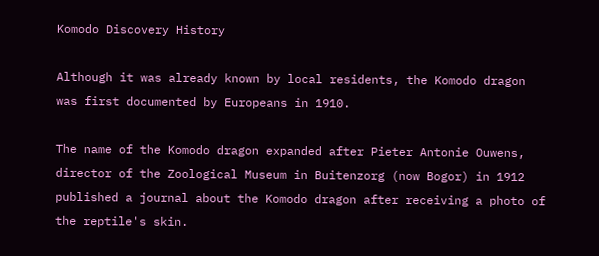Komodo Discovery History

Although it was already known by local residents, the Komodo dragon was first documented by Europeans in 1910.

The name of the Komodo dragon expanded after Pieter Antonie Ouwens, director of the Zoological Museum in Buitenzorg (now Bogor) in 1912 published a journal about the Komodo dragon after receiving a photo of the reptile's skin.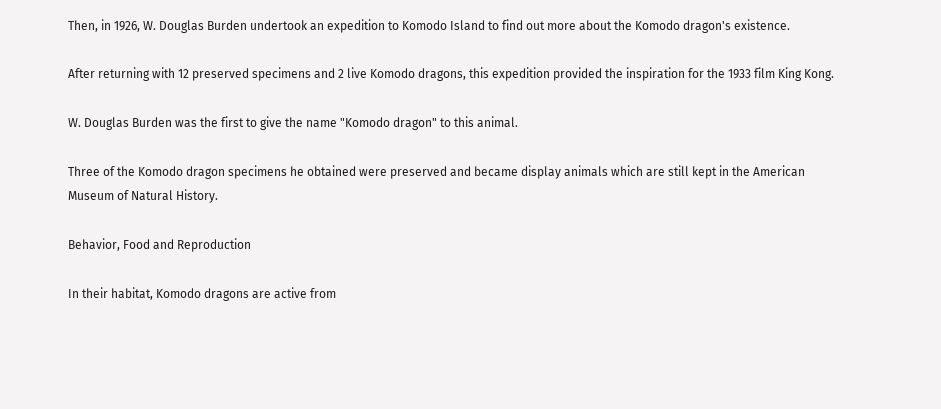Then, in 1926, W. Douglas Burden undertook an expedition to Komodo Island to find out more about the Komodo dragon's existence.

After returning with 12 preserved specimens and 2 live Komodo dragons, this expedition provided the inspiration for the 1933 film King Kong.

W. Douglas Burden was the first to give the name "Komodo dragon" to this animal.

Three of the Komodo dragon specimens he obtained were preserved and became display animals which are still kept in the American Museum of Natural History.

Behavior, Food and Reproduction

In their habitat, Komodo dragons are active from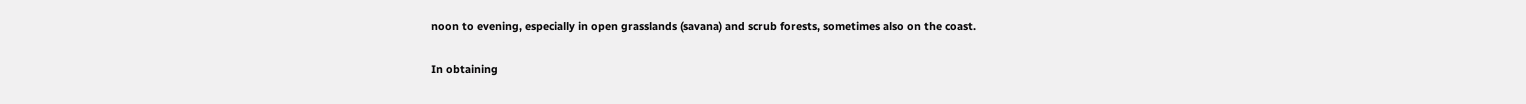noon to evening, especially in open grasslands (savana) and scrub forests, sometimes also on the coast.

In obtaining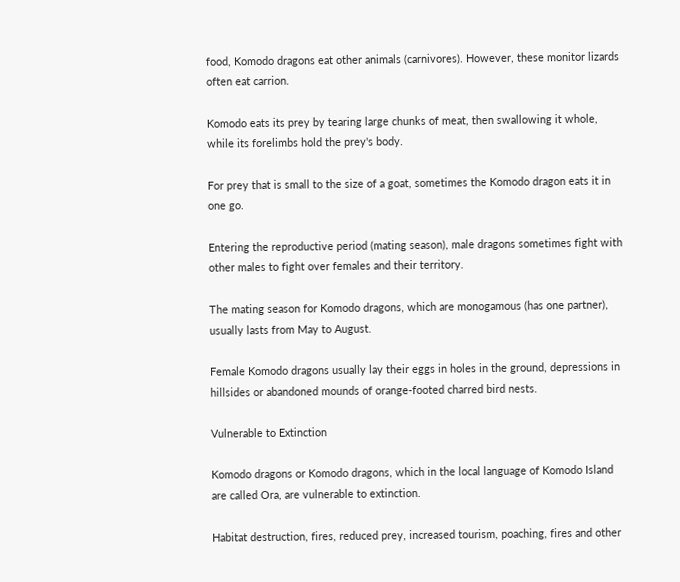food, Komodo dragons eat other animals (carnivores). However, these monitor lizards often eat carrion.

Komodo eats its prey by tearing large chunks of meat, then swallowing it whole, while its forelimbs hold the prey's body.

For prey that is small to the size of a goat, sometimes the Komodo dragon eats it in one go.

Entering the reproductive period (mating season), male dragons sometimes fight with other males to fight over females and their territory.

The mating season for Komodo dragons, which are monogamous (has one partner), usually lasts from May to August.

Female Komodo dragons usually lay their eggs in holes in the ground, depressions in hillsides or abandoned mounds of orange-footed charred bird nests.

Vulnerable to Extinction

Komodo dragons or Komodo dragons, which in the local language of Komodo Island are called Ora, are vulnerable to extinction.

Habitat destruction, fires, reduced prey, increased tourism, poaching, fires and other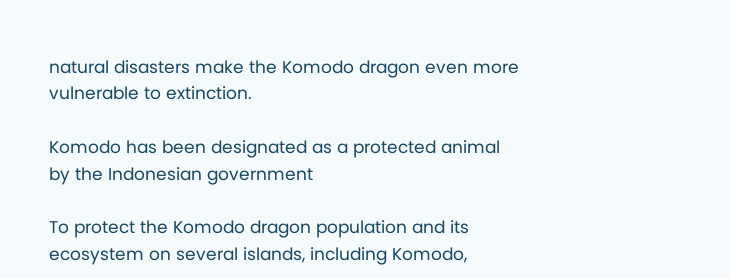natural disasters make the Komodo dragon even more vulnerable to extinction.

Komodo has been designated as a protected animal by the Indonesian government

To protect the Komodo dragon population and its ecosystem on several islands, including Komodo,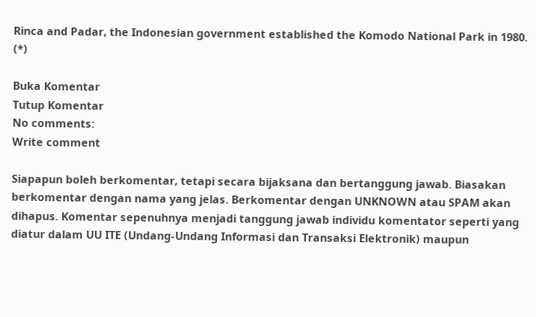Rinca and Padar, the Indonesian government established the Komodo National Park in 1980. (*)

Buka Komentar
Tutup Komentar
No comments:
Write comment

Siapapun boleh berkomentar, tetapi secara bijaksana dan bertanggung jawab. Biasakan berkomentar dengan nama yang jelas. Berkomentar dengan UNKNOWN atau SPAM akan dihapus. Komentar sepenuhnya menjadi tanggung jawab individu komentator seperti yang diatur dalam UU ITE (Undang-Undang Informasi dan Transaksi Elektronik) maupun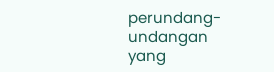perundang-undangan yang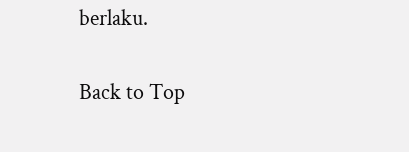berlaku.

Back to Top